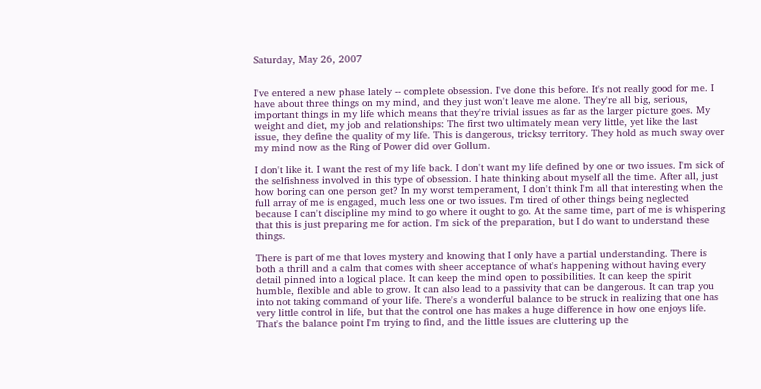Saturday, May 26, 2007


I've entered a new phase lately -- complete obsession. I've done this before. It's not really good for me. I have about three things on my mind, and they just won't leave me alone. They're all big, serious, important things in my life which means that they're trivial issues as far as the larger picture goes. My weight and diet, my job and relationships: The first two ultimately mean very little, yet like the last issue, they define the quality of my life. This is dangerous, tricksy territory. They hold as much sway over my mind now as the Ring of Power did over Gollum.

I don't like it. I want the rest of my life back. I don't want my life defined by one or two issues. I'm sick of the selfishness involved in this type of obsession. I hate thinking about myself all the time. After all, just how boring can one person get? In my worst temperament, I don't think I'm all that interesting when the full array of me is engaged, much less one or two issues. I'm tired of other things being neglected because I can't discipline my mind to go where it ought to go. At the same time, part of me is whispering that this is just preparing me for action. I'm sick of the preparation, but I do want to understand these things.

There is part of me that loves mystery and knowing that I only have a partial understanding. There is both a thrill and a calm that comes with sheer acceptance of what's happening without having every detail pinned into a logical place. It can keep the mind open to possibilities. It can keep the spirit humble, flexible and able to grow. It can also lead to a passivity that can be dangerous. It can trap you into not taking command of your life. There's a wonderful balance to be struck in realizing that one has very little control in life, but that the control one has makes a huge difference in how one enjoys life. That's the balance point I'm trying to find, and the little issues are cluttering up the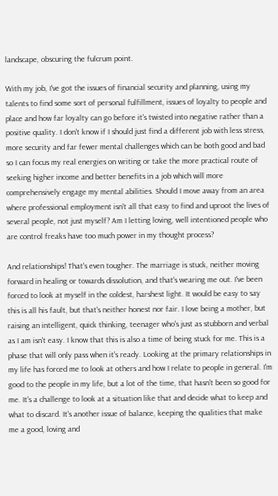landscape, obscuring the fulcrum point.

With my job, I've got the issues of financial security and planning, using my talents to find some sort of personal fulfillment, issues of loyalty to people and place and how far loyalty can go before it's twisted into negative rather than a positive quality. I don't know if I should just find a different job with less stress, more security and far fewer mental challenges which can be both good and bad so I can focus my real energies on writing or take the more practical route of seeking higher income and better benefits in a job which will more comprehensively engage my mental abilities. Should I move away from an area where professional employment isn't all that easy to find and uproot the lives of several people, not just myself? Am I letting loving, well intentioned people who are control freaks have too much power in my thought process?

And relationships! That's even tougher. The marriage is stuck, neither moving forward in healing or towards dissolution, and that's wearing me out. I've been forced to look at myself in the coldest, harshest light. It would be easy to say this is all his fault, but that's neither honest nor fair. I love being a mother, but raising an intelligent, quick thinking, teenager who's just as stubborn and verbal as I am isn't easy. I know that this is also a time of being stuck for me. This is a phase that will only pass when it's ready. Looking at the primary relationships in my life has forced me to look at others and how I relate to people in general. I'm good to the people in my life, but a lot of the time, that hasn't been so good for me. It's a challenge to look at a situation like that and decide what to keep and what to discard. It's another issue of balance, keeping the qualities that make me a good, loving and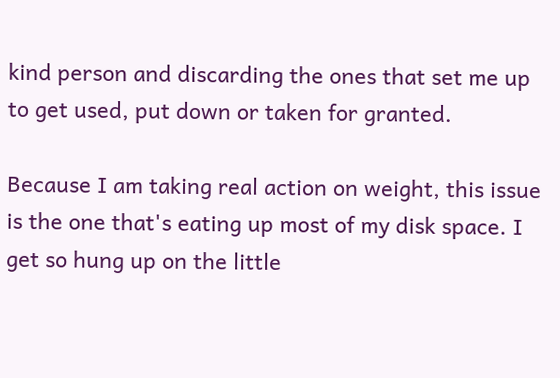kind person and discarding the ones that set me up to get used, put down or taken for granted.

Because I am taking real action on weight, this issue is the one that's eating up most of my disk space. I get so hung up on the little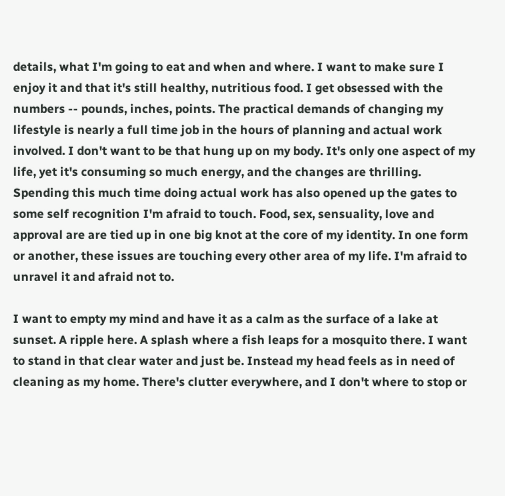details, what I'm going to eat and when and where. I want to make sure I enjoy it and that it's still healthy, nutritious food. I get obsessed with the numbers -- pounds, inches, points. The practical demands of changing my lifestyle is nearly a full time job in the hours of planning and actual work involved. I don't want to be that hung up on my body. It's only one aspect of my life, yet it's consuming so much energy, and the changes are thrilling. Spending this much time doing actual work has also opened up the gates to some self recognition I'm afraid to touch. Food, sex, sensuality, love and approval are are tied up in one big knot at the core of my identity. In one form or another, these issues are touching every other area of my life. I'm afraid to unravel it and afraid not to.

I want to empty my mind and have it as a calm as the surface of a lake at sunset. A ripple here. A splash where a fish leaps for a mosquito there. I want to stand in that clear water and just be. Instead my head feels as in need of cleaning as my home. There's clutter everywhere, and I don't where to stop or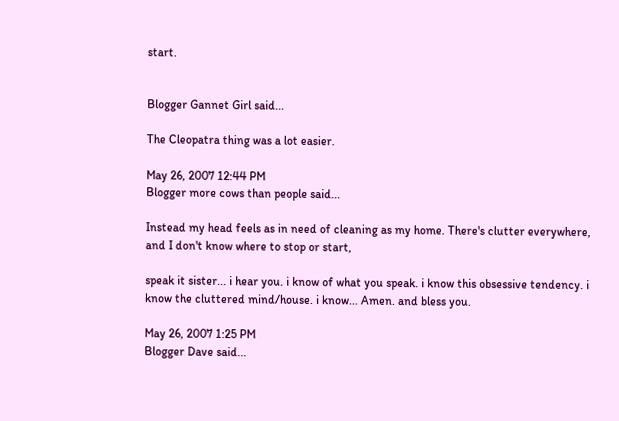start.


Blogger Gannet Girl said...

The Cleopatra thing was a lot easier.

May 26, 2007 12:44 PM
Blogger more cows than people said...

Instead my head feels as in need of cleaning as my home. There's clutter everywhere, and I don't know where to stop or start,

speak it sister... i hear you. i know of what you speak. i know this obsessive tendency. i know the cluttered mind/house. i know... Amen. and bless you.

May 26, 2007 1:25 PM
Blogger Dave said...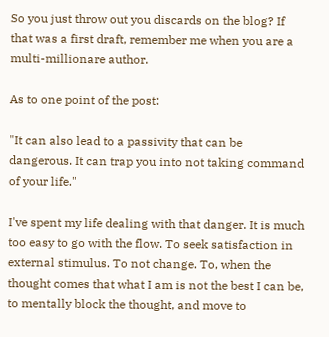So you just throw out you discards on the blog? If that was a first draft, remember me when you are a multi-millionare author.

As to one point of the post:

"It can also lead to a passivity that can be dangerous. It can trap you into not taking command of your life."

I've spent my life dealing with that danger. It is much too easy to go with the flow. To seek satisfaction in external stimulus. To not change. To, when the thought comes that what I am is not the best I can be, to mentally block the thought, and move to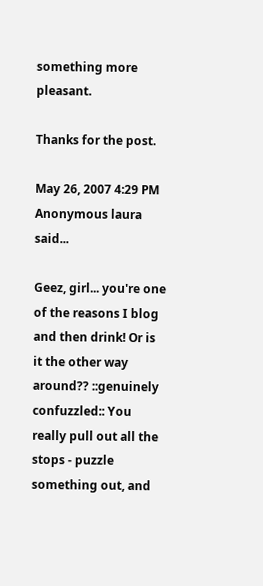something more pleasant.

Thanks for the post.

May 26, 2007 4:29 PM
Anonymous laura said...

Geez, girl... you're one of the reasons I blog and then drink! Or is it the other way around?? ::genuinely confuzzled:: You really pull out all the stops - puzzle something out, and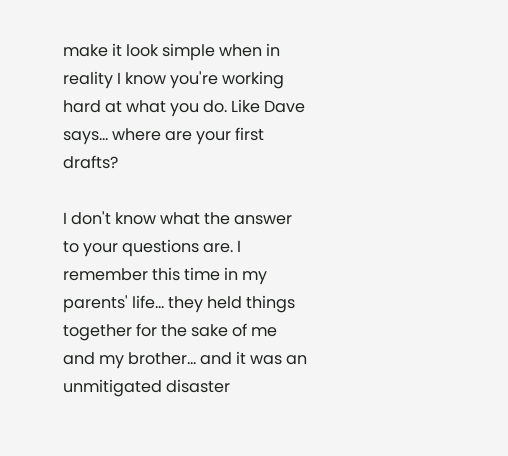make it look simple when in reality I know you're working hard at what you do. Like Dave says... where are your first drafts?

I don't know what the answer to your questions are. I remember this time in my parents' life... they held things together for the sake of me and my brother... and it was an unmitigated disaster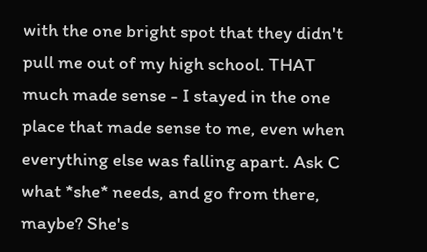with the one bright spot that they didn't pull me out of my high school. THAT much made sense - I stayed in the one place that made sense to me, even when everything else was falling apart. Ask C what *she* needs, and go from there, maybe? She's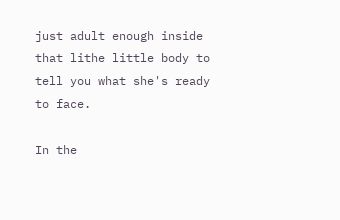just adult enough inside that lithe little body to tell you what she's ready to face.

In the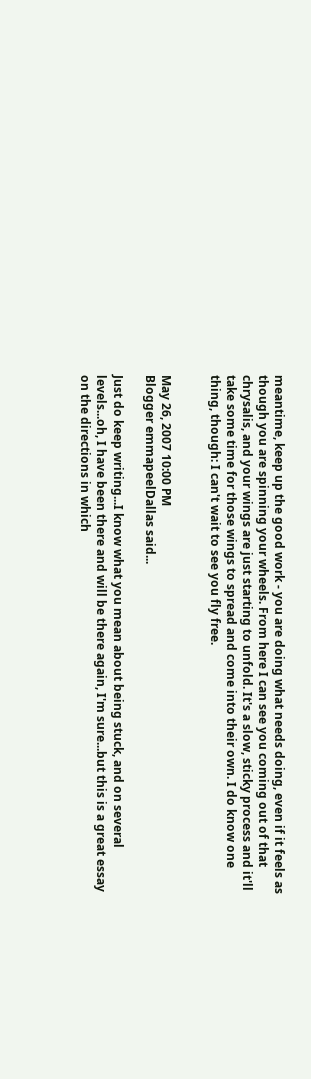meantime, keep up the good work - you are doing what needs doing, even if it feels as though you are spinning your wheels. From here I can see you coming out of that chrysalis, and your wings are just starting to unfold. It's a slow, sticky process and it'll take some time for those wings to spread and come into their own. I do know one thing, though: I can't wait to see you fly free.


May 26, 2007 10:00 PM
Blogger emmapeelDallas said...

Just do keep writing...I know what you mean about being stuck, and on several levels...oh, I have been there and will be there again, I'm sure...but this is a great essay on the directions in which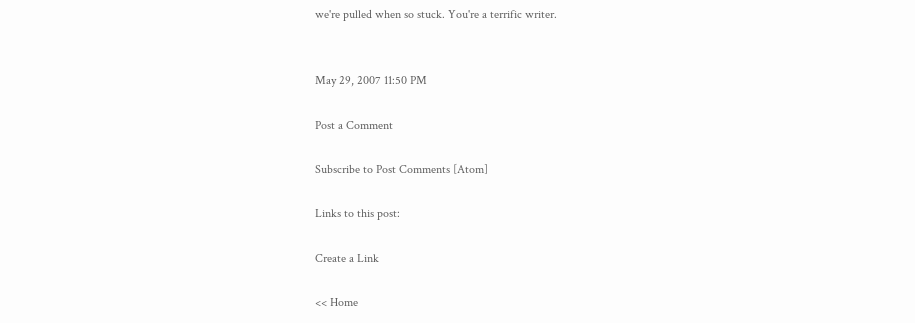we're pulled when so stuck. You're a terrific writer.


May 29, 2007 11:50 PM

Post a Comment

Subscribe to Post Comments [Atom]

Links to this post:

Create a Link

<< Home